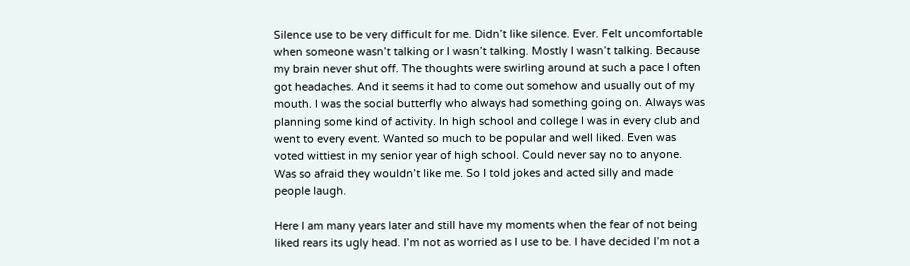Silence use to be very difficult for me. Didn’t like silence. Ever. Felt uncomfortable when someone wasn’t talking or I wasn’t talking. Mostly I wasn’t talking. Because my brain never shut off. The thoughts were swirling around at such a pace I often got headaches. And it seems it had to come out somehow and usually out of my mouth. I was the social butterfly who always had something going on. Always was planning some kind of activity. In high school and college I was in every club and went to every event. Wanted so much to be popular and well liked. Even was voted wittiest in my senior year of high school. Could never say no to anyone. Was so afraid they wouldn’t like me. So I told jokes and acted silly and made people laugh.

Here I am many years later and still have my moments when the fear of not being liked rears its ugly head. I’m not as worried as I use to be. I have decided I’m not a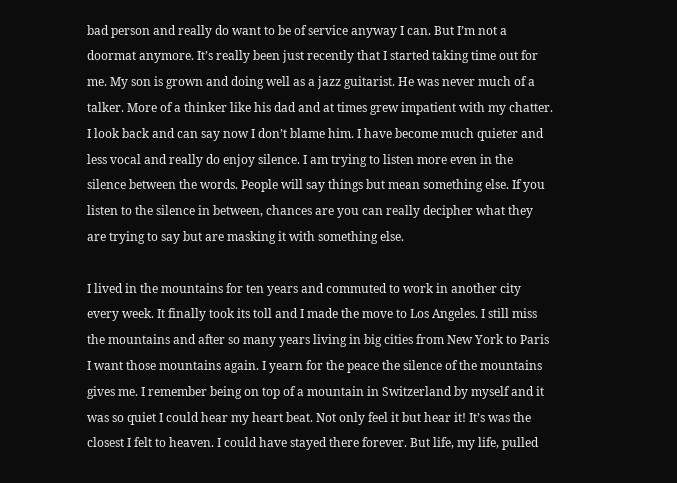bad person and really do want to be of service anyway I can. But I’m not a doormat anymore. It’s really been just recently that I started taking time out for me. My son is grown and doing well as a jazz guitarist. He was never much of a talker. More of a thinker like his dad and at times grew impatient with my chatter. I look back and can say now I don’t blame him. I have become much quieter and less vocal and really do enjoy silence. I am trying to listen more even in the silence between the words. People will say things but mean something else. If you listen to the silence in between, chances are you can really decipher what they are trying to say but are masking it with something else.

I lived in the mountains for ten years and commuted to work in another city every week. It finally took its toll and I made the move to Los Angeles. I still miss the mountains and after so many years living in big cities from New York to Paris I want those mountains again. I yearn for the peace the silence of the mountains gives me. I remember being on top of a mountain in Switzerland by myself and it was so quiet I could hear my heart beat. Not only feel it but hear it! It’s was the closest I felt to heaven. I could have stayed there forever. But life, my life, pulled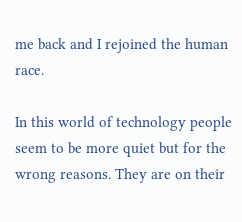me back and I rejoined the human race.

In this world of technology people seem to be more quiet but for the wrong reasons. They are on their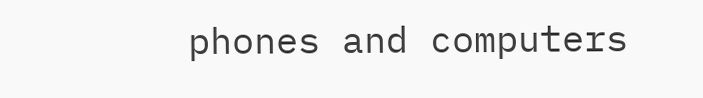phones and computers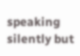speaking silently but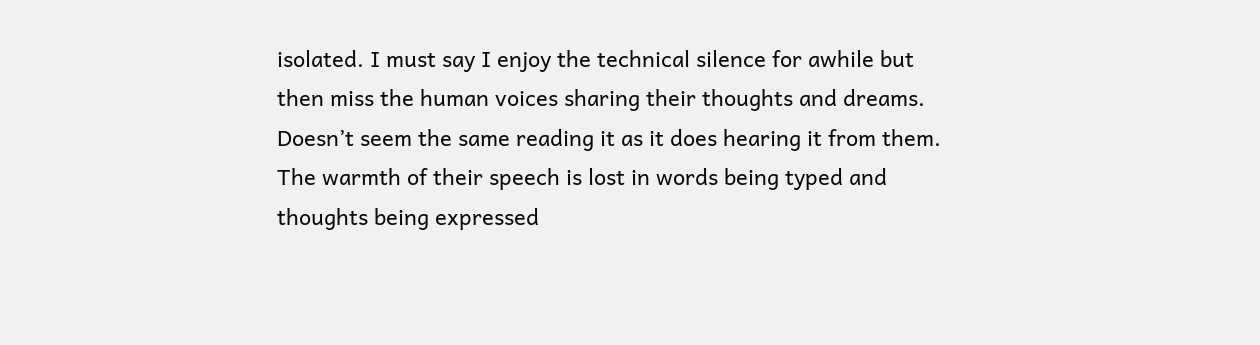isolated. I must say I enjoy the technical silence for awhile but then miss the human voices sharing their thoughts and dreams. Doesn’t seem the same reading it as it does hearing it from them. The warmth of their speech is lost in words being typed and thoughts being expressed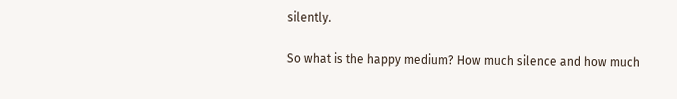silently.

So what is the happy medium? How much silence and how much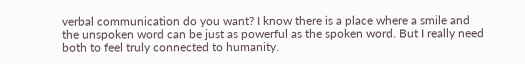verbal communication do you want? I know there is a place where a smile and the unspoken word can be just as powerful as the spoken word. But I really need both to feel truly connected to humanity.